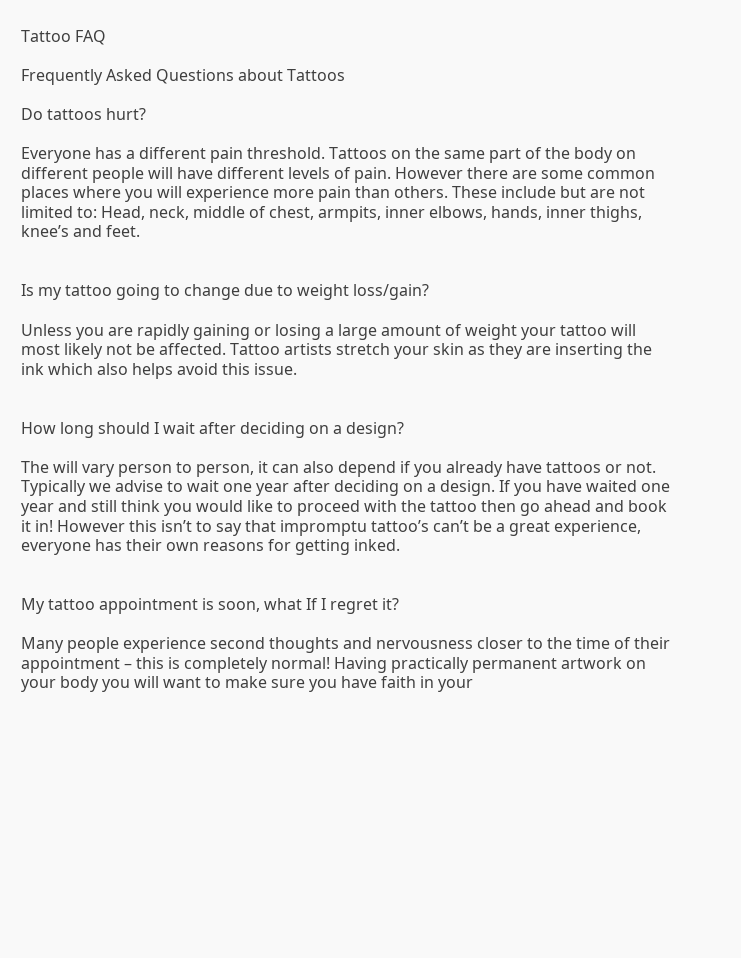Tattoo FAQ

Frequently Asked Questions about Tattoos

Do tattoos hurt?

Everyone has a different pain threshold. Tattoos on the same part of the body on different people will have different levels of pain. However there are some common places where you will experience more pain than others. These include but are not limited to: Head, neck, middle of chest, armpits, inner elbows, hands, inner thighs, knee’s and feet.


Is my tattoo going to change due to weight loss/gain?

Unless you are rapidly gaining or losing a large amount of weight your tattoo will most likely not be affected. Tattoo artists stretch your skin as they are inserting the ink which also helps avoid this issue.


How long should I wait after deciding on a design?

The will vary person to person, it can also depend if you already have tattoos or not. Typically we advise to wait one year after deciding on a design. If you have waited one year and still think you would like to proceed with the tattoo then go ahead and book it in! However this isn’t to say that impromptu tattoo’s can’t be a great experience, everyone has their own reasons for getting inked.


My tattoo appointment is soon, what If I regret it?

Many people experience second thoughts and nervousness closer to the time of their appointment – this is completely normal! Having practically permanent artwork on your body you will want to make sure you have faith in your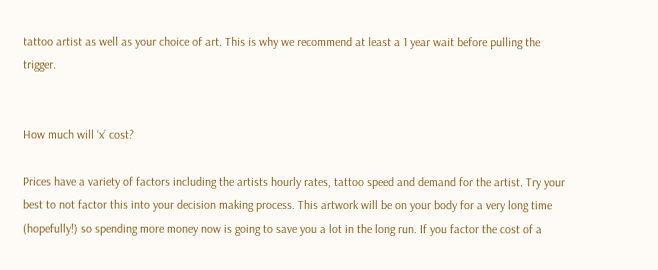tattoo artist as well as your choice of art. This is why we recommend at least a 1 year wait before pulling the trigger.


How much will ‘x’ cost?

Prices have a variety of factors including the artists hourly rates, tattoo speed and demand for the artist. Try your best to not factor this into your decision making process. This artwork will be on your body for a very long time (hopefully!) so spending more money now is going to save you a lot in the long run. If you factor the cost of a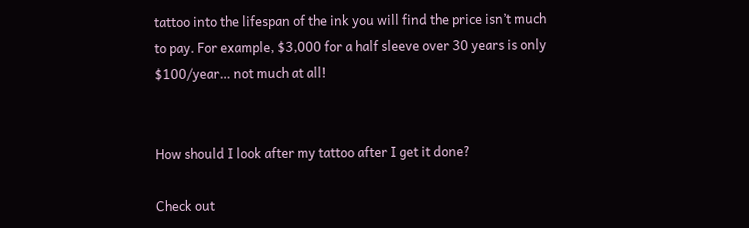tattoo into the lifespan of the ink you will find the price isn’t much to pay. For example, $3,000 for a half sleeve over 30 years is only $100/year… not much at all!


How should I look after my tattoo after I get it done?

Check out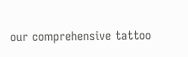our comprehensive tattoo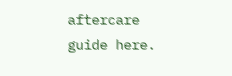aftercare guide here.